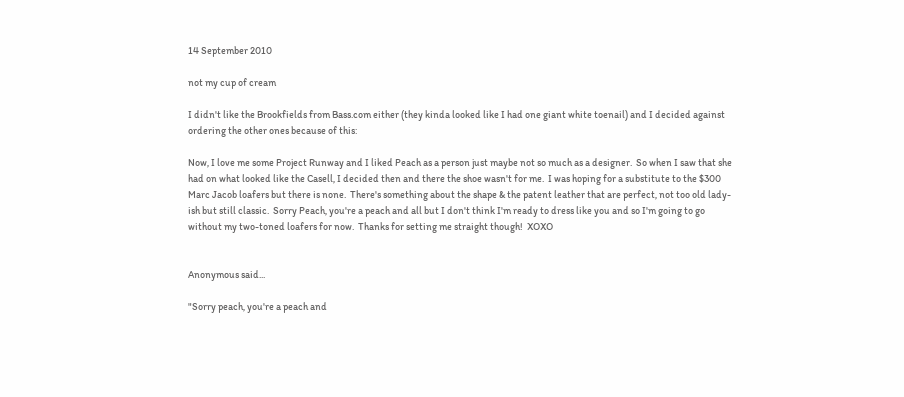14 September 2010

not my cup of cream

I didn't like the Brookfields from Bass.com either (they kinda looked like I had one giant white toenail) and I decided against ordering the other ones because of this:

Now, I love me some Project Runway and I liked Peach as a person just maybe not so much as a designer.  So when I saw that she had on what looked like the Casell, I decided then and there the shoe wasn't for me.  I was hoping for a substitute to the $300 Marc Jacob loafers but there is none.  There's something about the shape & the patent leather that are perfect, not too old lady-ish but still classic.  Sorry Peach, you're a peach and all but I don't think I'm ready to dress like you and so I'm going to go without my two-toned loafers for now.  Thanks for setting me straight though!  XOXO


Anonymous said...

"Sorry peach, you're a peach and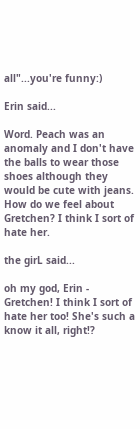all"...you're funny:)

Erin said...

Word. Peach was an anomaly and I don't have the balls to wear those shoes although they would be cute with jeans. How do we feel about Gretchen? I think I sort of hate her.

the girL said...

oh my god, Erin - Gretchen! I think I sort of hate her too! She's such a know it all, right!?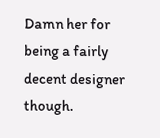Damn her for being a fairly decent designer though.